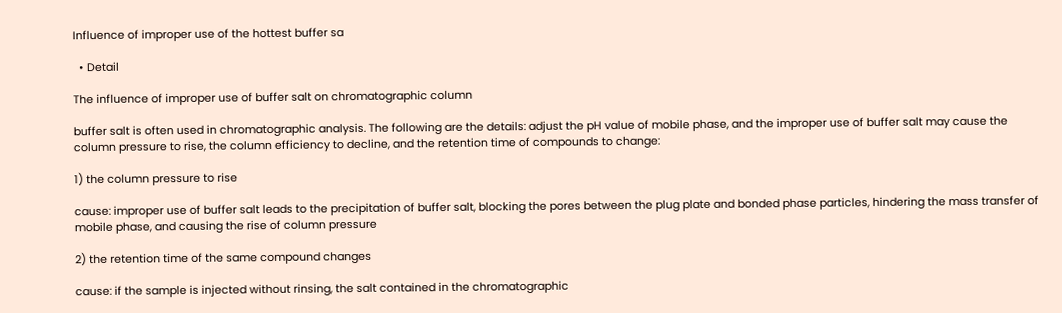Influence of improper use of the hottest buffer sa

  • Detail

The influence of improper use of buffer salt on chromatographic column

buffer salt is often used in chromatographic analysis. The following are the details: adjust the pH value of mobile phase, and the improper use of buffer salt may cause the column pressure to rise, the column efficiency to decline, and the retention time of compounds to change:

1) the column pressure to rise

cause: improper use of buffer salt leads to the precipitation of buffer salt, blocking the pores between the plug plate and bonded phase particles, hindering the mass transfer of mobile phase, and causing the rise of column pressure

2) the retention time of the same compound changes

cause: if the sample is injected without rinsing, the salt contained in the chromatographic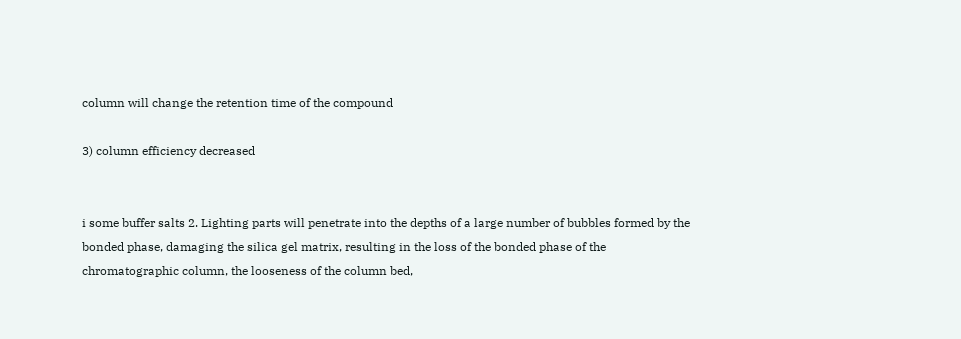column will change the retention time of the compound

3) column efficiency decreased


i some buffer salts 2. Lighting parts will penetrate into the depths of a large number of bubbles formed by the bonded phase, damaging the silica gel matrix, resulting in the loss of the bonded phase of the chromatographic column, the looseness of the column bed,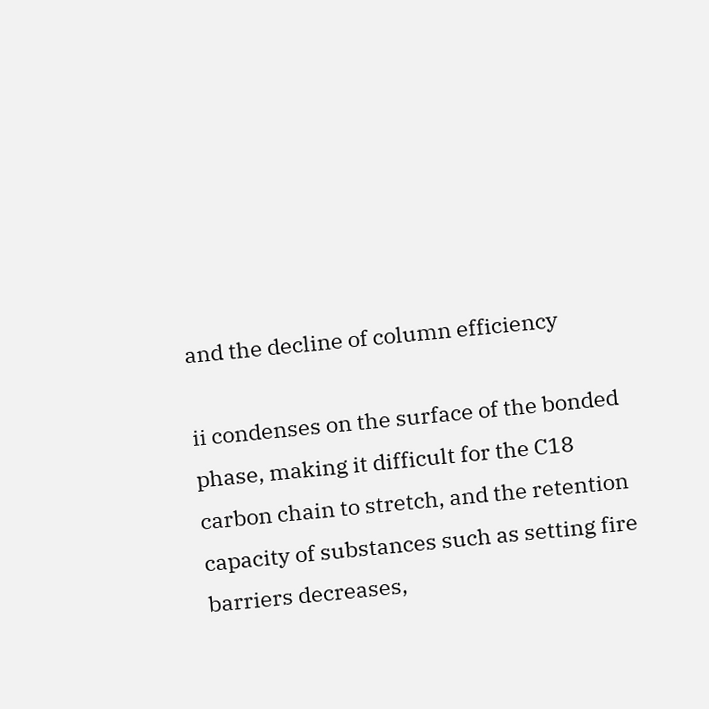and the decline of column efficiency

ii condenses on the surface of the bonded phase, making it difficult for the C18 carbon chain to stretch, and the retention capacity of substances such as setting fire barriers decreases,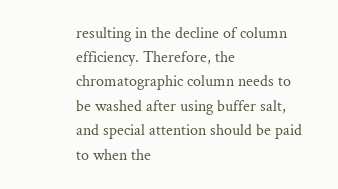resulting in the decline of column efficiency. Therefore, the chromatographic column needs to be washed after using buffer salt, and special attention should be paid to when the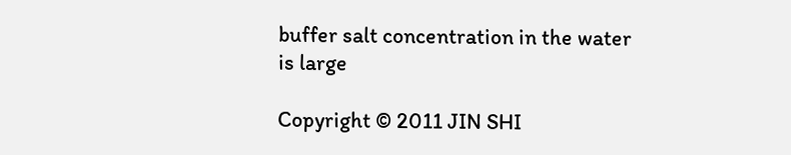buffer salt concentration in the water is large

Copyright © 2011 JIN SHI